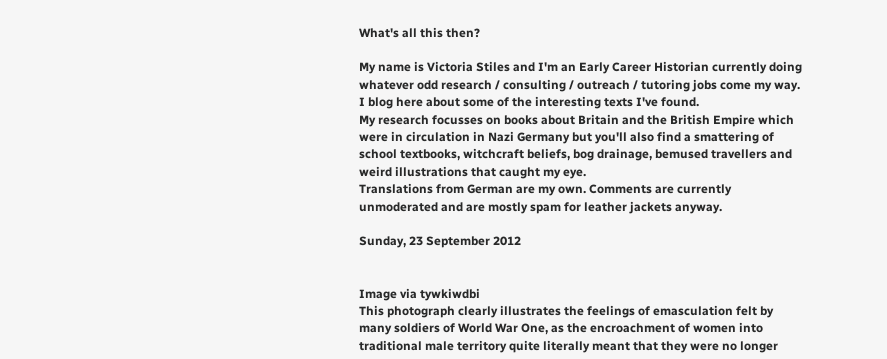What's all this then?

My name is Victoria Stiles and I'm an Early Career Historian currently doing whatever odd research / consulting / outreach / tutoring jobs come my way. I blog here about some of the interesting texts I've found.
My research focusses on books about Britain and the British Empire which were in circulation in Nazi Germany but you'll also find a smattering of school textbooks, witchcraft beliefs, bog drainage, bemused travellers and weird illustrations that caught my eye.
Translations from German are my own. Comments are currently unmoderated and are mostly spam for leather jackets anyway.

Sunday, 23 September 2012


Image via tywkiwdbi
This photograph clearly illustrates the feelings of emasculation felt by many soldiers of World War One, as the encroachment of women into traditional male territory quite literally meant that they were no longer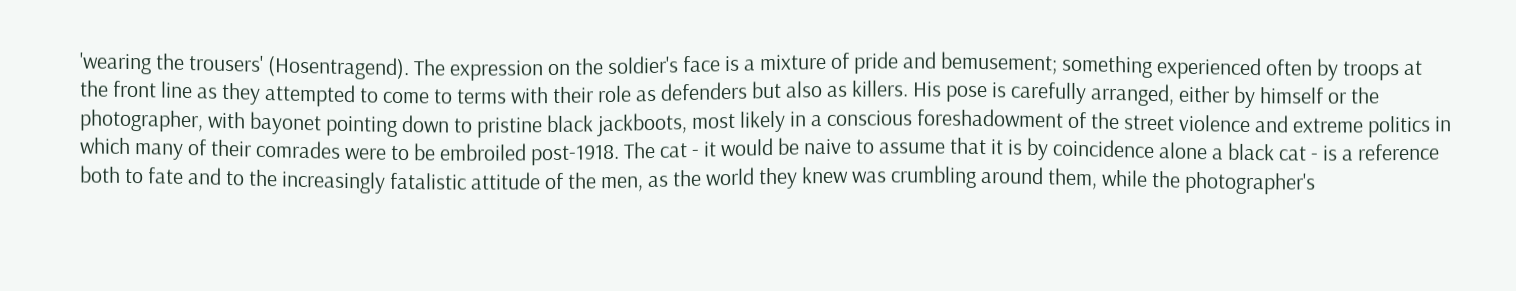'wearing the trousers' (Hosentragend). The expression on the soldier's face is a mixture of pride and bemusement; something experienced often by troops at the front line as they attempted to come to terms with their role as defenders but also as killers. His pose is carefully arranged, either by himself or the photographer, with bayonet pointing down to pristine black jackboots, most likely in a conscious foreshadowment of the street violence and extreme politics in which many of their comrades were to be embroiled post-1918. The cat - it would be naive to assume that it is by coincidence alone a black cat - is a reference both to fate and to the increasingly fatalistic attitude of the men, as the world they knew was crumbling around them, while the photographer's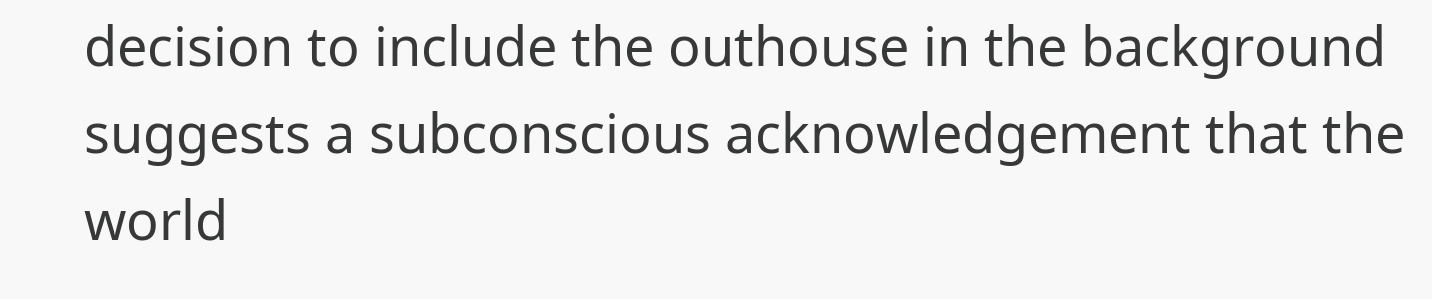decision to include the outhouse in the background suggests a subconscious acknowledgement that the world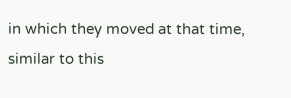in which they moved at that time, similar to this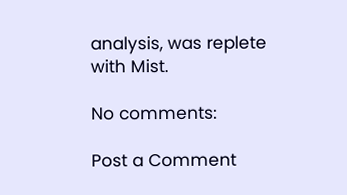analysis, was replete with Mist.

No comments:

Post a Comment